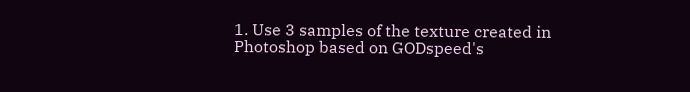1. Use 3 samples of the texture created in Photoshop based on GODspeed's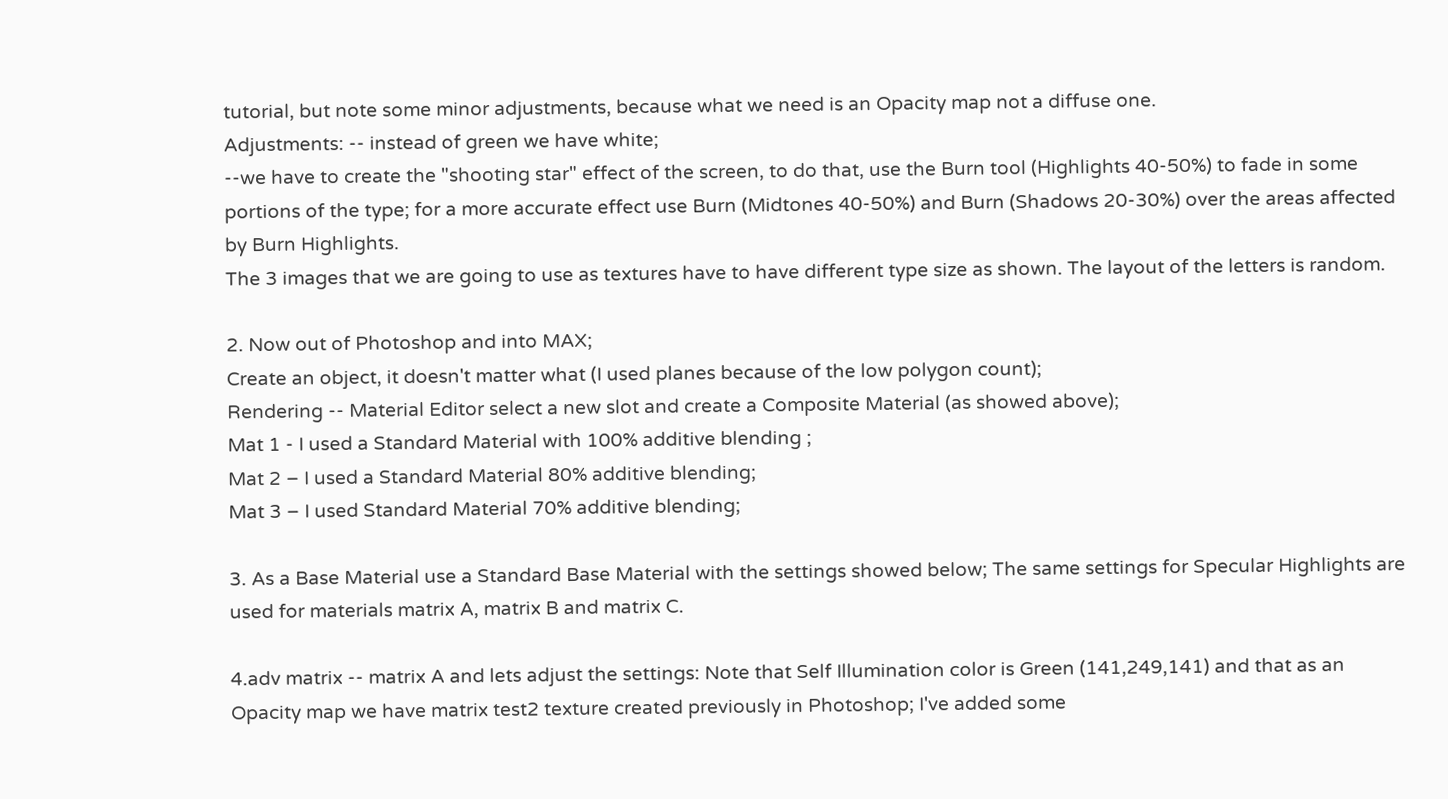tutorial, but note some minor adjustments, because what we need is an Opacity map not a diffuse one.
Adjustments: -- instead of green we have white;
--we have to create the "shooting star" effect of the screen, to do that, use the Burn tool (Highlights 40-50%) to fade in some portions of the type; for a more accurate effect use Burn (Midtones 40-50%) and Burn (Shadows 20-30%) over the areas affected by Burn Highlights.
The 3 images that we are going to use as textures have to have different type size as shown. The layout of the letters is random.

2. Now out of Photoshop and into MAX;
Create an object, it doesn't matter what (I used planes because of the low polygon count);
Rendering -- Material Editor select a new slot and create a Composite Material (as showed above);
Mat 1 - I used a Standard Material with 100% additive blending ;
Mat 2 – I used a Standard Material 80% additive blending;
Mat 3 – I used Standard Material 70% additive blending;

3. As a Base Material use a Standard Base Material with the settings showed below; The same settings for Specular Highlights are used for materials matrix A, matrix B and matrix C.

4.adv matrix -- matrix A and lets adjust the settings: Note that Self Illumination color is Green (141,249,141) and that as an Opacity map we have matrix test2 texture created previously in Photoshop; I've added some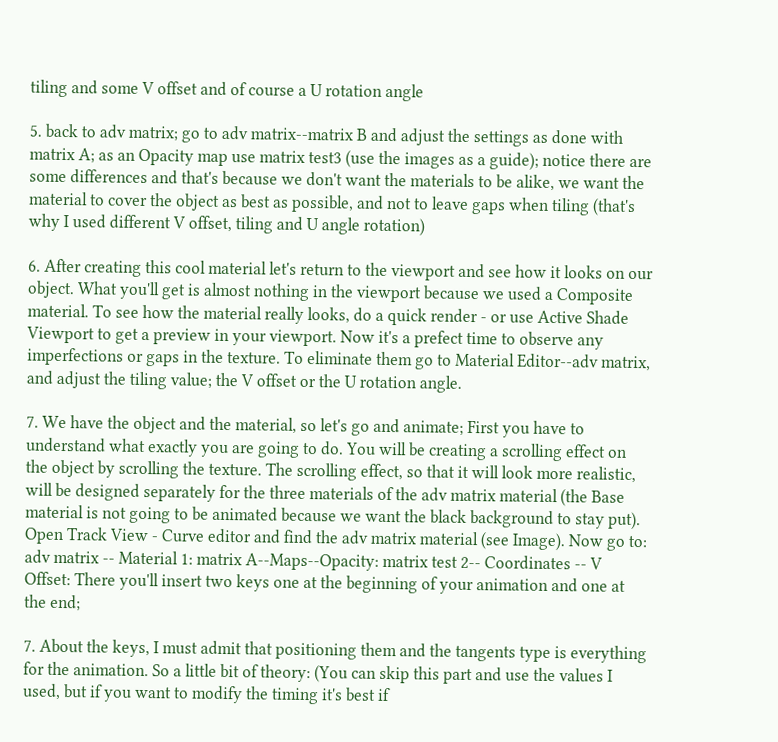tiling and some V offset and of course a U rotation angle

5. back to adv matrix; go to adv matrix--matrix B and adjust the settings as done with matrix A; as an Opacity map use matrix test3 (use the images as a guide); notice there are some differences and that's because we don't want the materials to be alike, we want the material to cover the object as best as possible, and not to leave gaps when tiling (that's why I used different V offset, tiling and U angle rotation)

6. After creating this cool material let's return to the viewport and see how it looks on our object. What you'll get is almost nothing in the viewport because we used a Composite material. To see how the material really looks, do a quick render - or use Active Shade Viewport to get a preview in your viewport. Now it's a prefect time to observe any imperfections or gaps in the texture. To eliminate them go to Material Editor--adv matrix, and adjust the tiling value; the V offset or the U rotation angle.

7. We have the object and the material, so let's go and animate; First you have to understand what exactly you are going to do. You will be creating a scrolling effect on the object by scrolling the texture. The scrolling effect, so that it will look more realistic, will be designed separately for the three materials of the adv matrix material (the Base material is not going to be animated because we want the black background to stay put). Open Track View - Curve editor and find the adv matrix material (see Image). Now go to:
adv matrix -- Material 1: matrix A--Maps--Opacity: matrix test 2-- Coordinates -- V Offset: There you'll insert two keys one at the beginning of your animation and one at the end;

7. About the keys, I must admit that positioning them and the tangents type is everything for the animation. So a little bit of theory: (You can skip this part and use the values I used, but if you want to modify the timing it's best if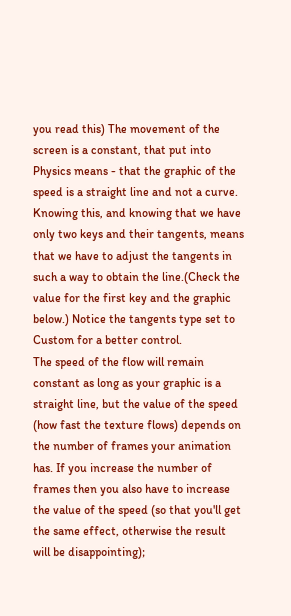you read this) The movement of the screen is a constant, that put into Physics means - that the graphic of the speed is a straight line and not a curve. Knowing this, and knowing that we have only two keys and their tangents, means that we have to adjust the tangents in such a way to obtain the line.(Check the value for the first key and the graphic below.) Notice the tangents type set to Custom for a better control.
The speed of the flow will remain constant as long as your graphic is a straight line, but the value of the speed (how fast the texture flows) depends on the number of frames your animation has. If you increase the number of frames then you also have to increase the value of the speed (so that you'll get the same effect, otherwise the result will be disappointing);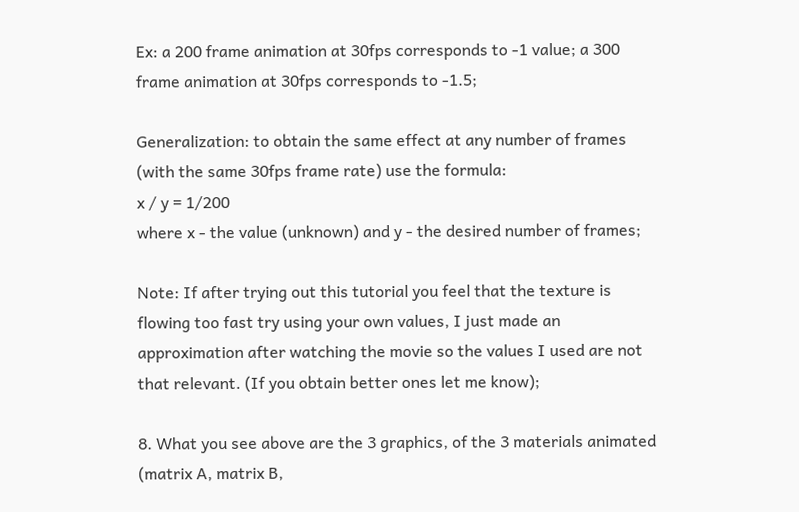Ex: a 200 frame animation at 30fps corresponds to -1 value; a 300 frame animation at 30fps corresponds to -1.5;

Generalization: to obtain the same effect at any number of frames (with the same 30fps frame rate) use the formula:
x / y = 1/200
where x - the value (unknown) and y - the desired number of frames;

Note: If after trying out this tutorial you feel that the texture is flowing too fast try using your own values, I just made an approximation after watching the movie so the values I used are not that relevant. (If you obtain better ones let me know);

8. What you see above are the 3 graphics, of the 3 materials animated (matrix A, matrix B,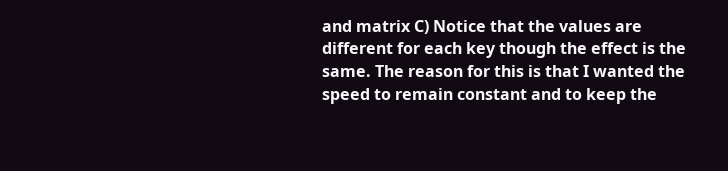and matrix C) Notice that the values are different for each key though the effect is the same. The reason for this is that I wanted the speed to remain constant and to keep the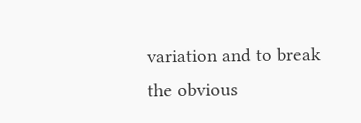variation and to break the obvious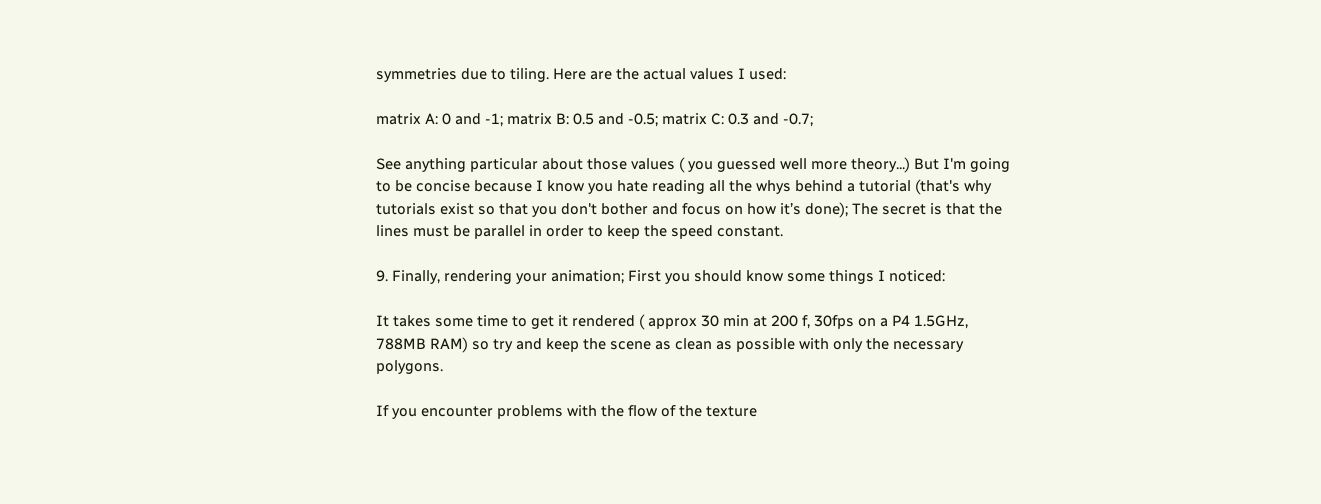symmetries due to tiling. Here are the actual values I used:

matrix A: 0 and -1; matrix B: 0.5 and -0.5; matrix C: 0.3 and -0.7;

See anything particular about those values ( you guessed well more theory...) But I'm going to be concise because I know you hate reading all the whys behind a tutorial (that's why tutorials exist so that you don't bother and focus on how it’s done); The secret is that the lines must be parallel in order to keep the speed constant.

9. Finally, rendering your animation; First you should know some things I noticed:

It takes some time to get it rendered ( approx 30 min at 200 f, 30fps on a P4 1.5GHz, 788MB RAM) so try and keep the scene as clean as possible with only the necessary polygons.

If you encounter problems with the flow of the texture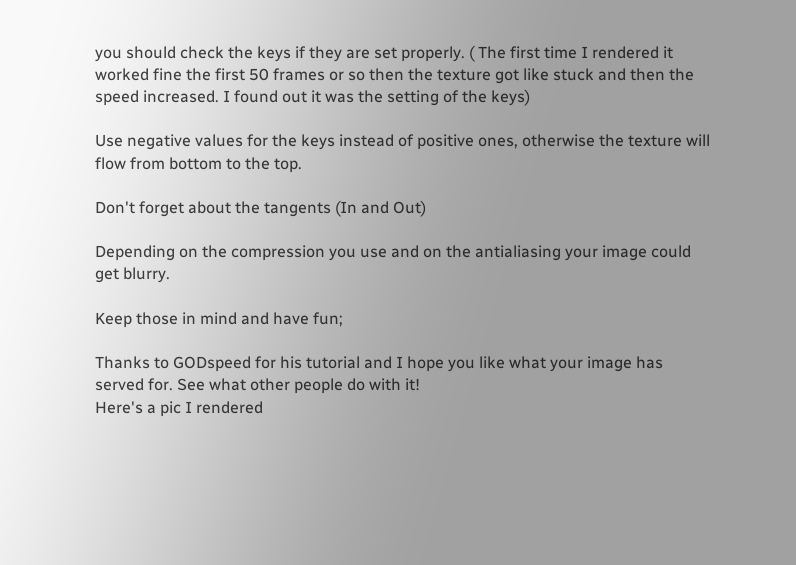you should check the keys if they are set properly. ( The first time I rendered it worked fine the first 50 frames or so then the texture got like stuck and then the speed increased. I found out it was the setting of the keys)

Use negative values for the keys instead of positive ones, otherwise the texture will flow from bottom to the top.

Don't forget about the tangents (In and Out)

Depending on the compression you use and on the antialiasing your image could get blurry.

Keep those in mind and have fun;

Thanks to GODspeed for his tutorial and I hope you like what your image has served for. See what other people do with it!
Here's a pic I rendered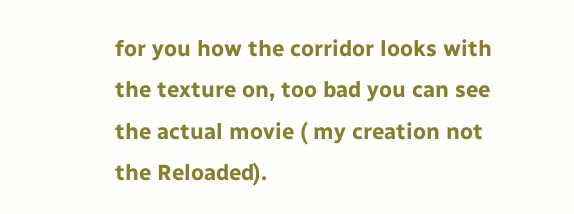for you how the corridor looks with the texture on, too bad you can see the actual movie ( my creation not the Reloaded).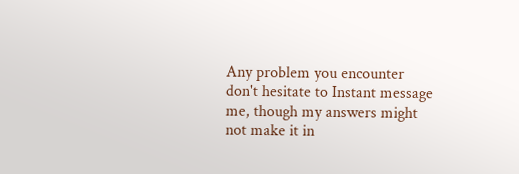Any problem you encounter don't hesitate to Instant message me, though my answers might not make it in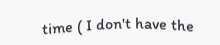time ( I don't have the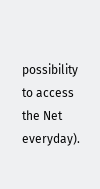possibility to access the Net everyday).